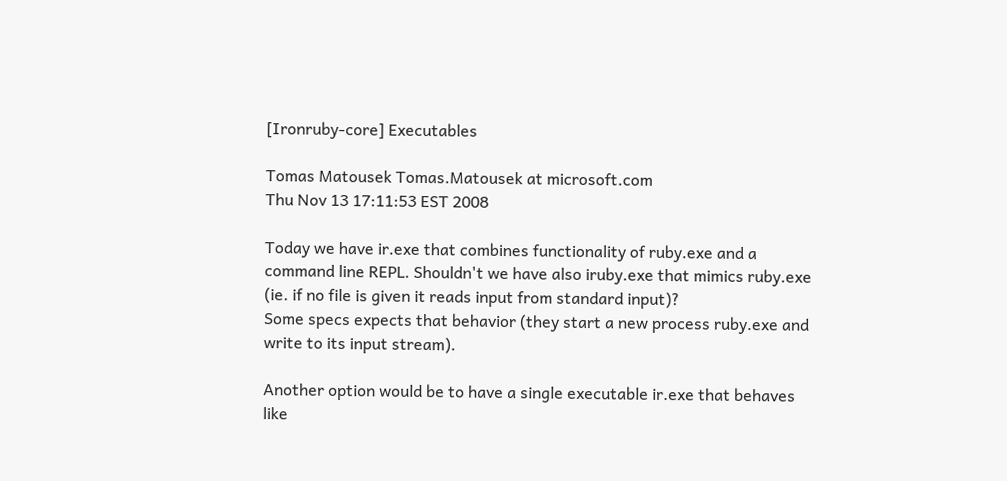[Ironruby-core] Executables

Tomas Matousek Tomas.Matousek at microsoft.com
Thu Nov 13 17:11:53 EST 2008

Today we have ir.exe that combines functionality of ruby.exe and a command line REPL. Shouldn't we have also iruby.exe that mimics ruby.exe (ie. if no file is given it reads input from standard input)?
Some specs expects that behavior (they start a new process ruby.exe and write to its input stream).

Another option would be to have a single executable ir.exe that behaves like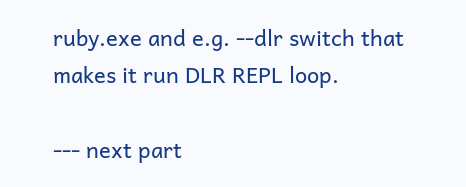ruby.exe and e.g. --dlr switch that makes it run DLR REPL loop.

--- next part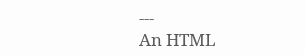---
An HTML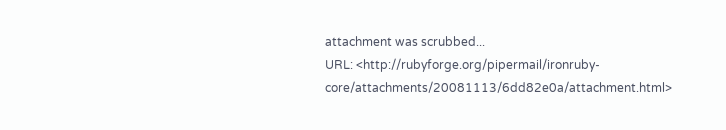attachment was scrubbed...
URL: <http://rubyforge.org/pipermail/ironruby-core/attachments/20081113/6dd82e0a/attachment.html>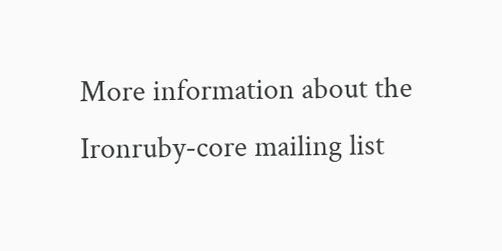More information about the Ironruby-core mailing list